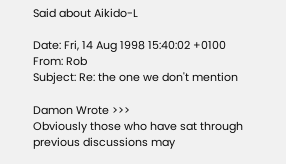Said about Aikido-L

Date: Fri, 14 Aug 1998 15:40:02 +0100
From: Rob
Subject: Re: the one we don't mention

Damon Wrote >>>
Obviously those who have sat through previous discussions may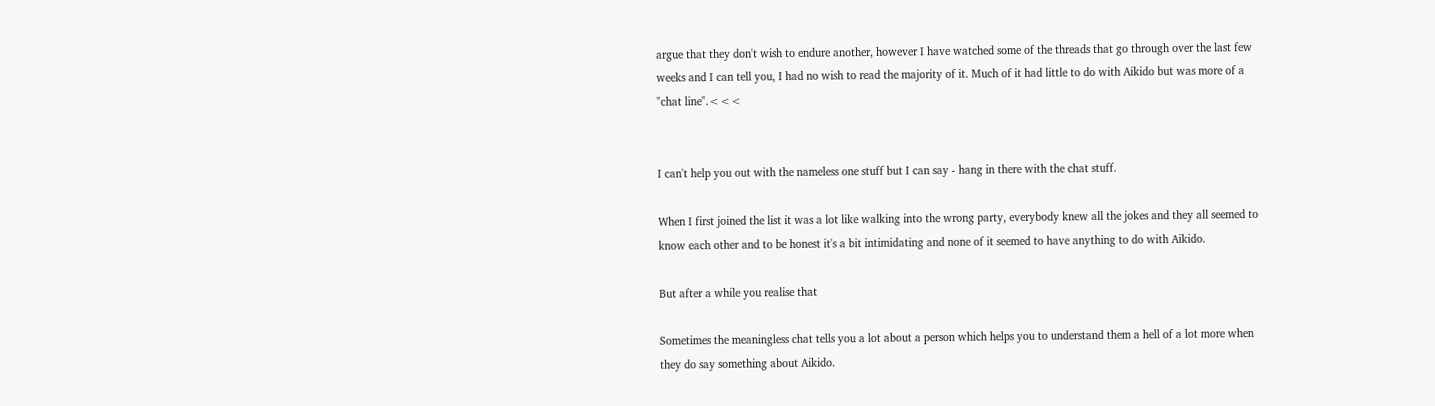argue that they don't wish to endure another, however I have watched some of the threads that go through over the last few weeks and I can tell you, I had no wish to read the majority of it. Much of it had little to do with Aikido but was more of a "chat line".<<<


I can't help you out with the nameless one stuff but I can say - hang in there with the chat stuff.

When I first joined the list it was a lot like walking into the wrong party, everybody knew all the jokes and they all seemed to know each other and to be honest it's a bit intimidating and none of it seemed to have anything to do with Aikido.

But after a while you realise that

Sometimes the meaningless chat tells you a lot about a person which helps you to understand them a hell of a lot more when they do say something about Aikido.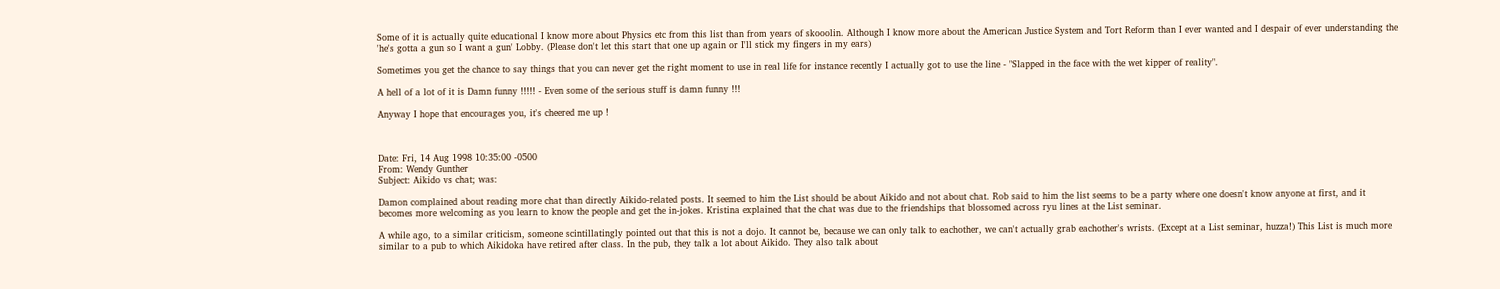Some of it is actually quite educational I know more about Physics etc from this list than from years of skooolin. Although I know more about the American Justice System and Tort Reform than I ever wanted and I despair of ever understanding the 'he's gotta a gun so I want a gun' Lobby. (Please don't let this start that one up again or I'll stick my fingers in my ears)

Sometimes you get the chance to say things that you can never get the right moment to use in real life for instance recently I actually got to use the line - "Slapped in the face with the wet kipper of reality".

A hell of a lot of it is Damn funny !!!!! - Even some of the serious stuff is damn funny !!!

Anyway I hope that encourages you, it's cheered me up !



Date: Fri, 14 Aug 1998 10:35:00 -0500
From: Wendy Gunther
Subject: Aikido vs chat; was:

Damon complained about reading more chat than directly Aikido-related posts. It seemed to him the List should be about Aikido and not about chat. Rob said to him the list seems to be a party where one doesn't know anyone at first, and it becomes more welcoming as you learn to know the people and get the in-jokes. Kristina explained that the chat was due to the friendships that blossomed across ryu lines at the List seminar.

A while ago, to a similar criticism, someone scintillatingly pointed out that this is not a dojo. It cannot be, because we can only talk to eachother, we can't actually grab eachother's wrists. (Except at a List seminar, huzza!) This List is much more similar to a pub to which Aikidoka have retired after class. In the pub, they talk a lot about Aikido. They also talk about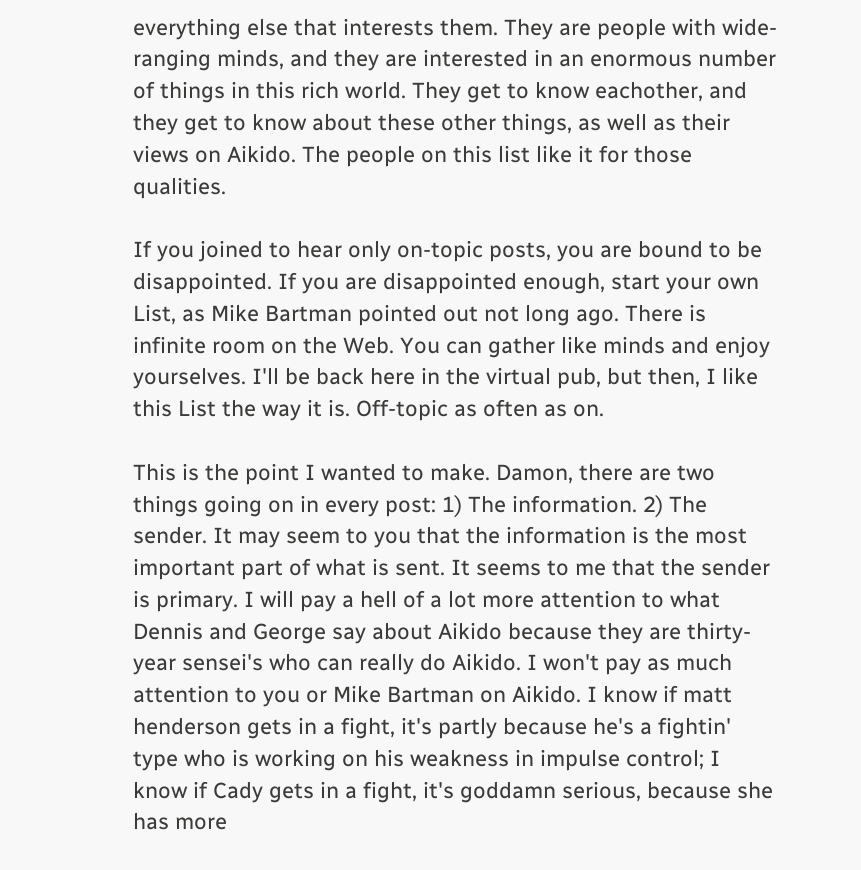everything else that interests them. They are people with wide-ranging minds, and they are interested in an enormous number of things in this rich world. They get to know eachother, and they get to know about these other things, as well as their views on Aikido. The people on this list like it for those qualities.

If you joined to hear only on-topic posts, you are bound to be disappointed. If you are disappointed enough, start your own List, as Mike Bartman pointed out not long ago. There is infinite room on the Web. You can gather like minds and enjoy yourselves. I'll be back here in the virtual pub, but then, I like this List the way it is. Off-topic as often as on.

This is the point I wanted to make. Damon, there are two things going on in every post: 1) The information. 2) The sender. It may seem to you that the information is the most important part of what is sent. It seems to me that the sender is primary. I will pay a hell of a lot more attention to what Dennis and George say about Aikido because they are thirty-year sensei's who can really do Aikido. I won't pay as much attention to you or Mike Bartman on Aikido. I know if matt henderson gets in a fight, it's partly because he's a fightin' type who is working on his weakness in impulse control; I know if Cady gets in a fight, it's goddamn serious, because she has more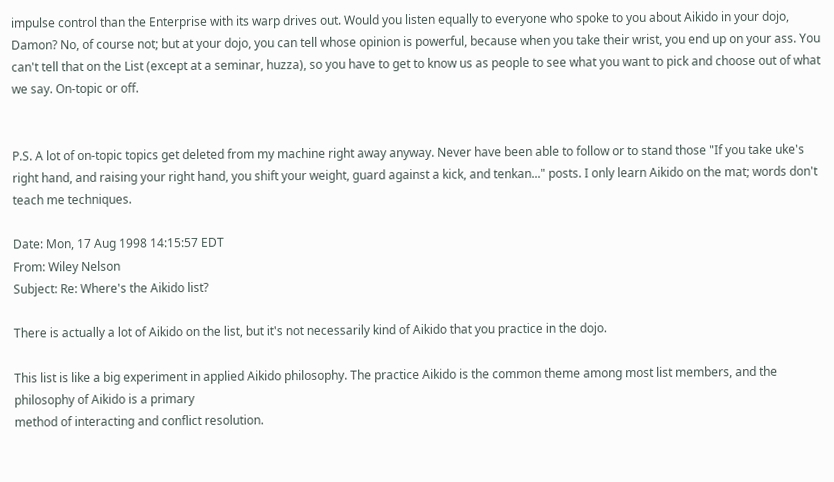impulse control than the Enterprise with its warp drives out. Would you listen equally to everyone who spoke to you about Aikido in your dojo, Damon? No, of course not; but at your dojo, you can tell whose opinion is powerful, because when you take their wrist, you end up on your ass. You can't tell that on the List (except at a seminar, huzza), so you have to get to know us as people to see what you want to pick and choose out of what we say. On-topic or off.


P.S. A lot of on-topic topics get deleted from my machine right away anyway. Never have been able to follow or to stand those "If you take uke's right hand, and raising your right hand, you shift your weight, guard against a kick, and tenkan..." posts. I only learn Aikido on the mat; words don't teach me techniques.

Date: Mon, 17 Aug 1998 14:15:57 EDT
From: Wiley Nelson
Subject: Re: Where's the Aikido list?

There is actually a lot of Aikido on the list, but it's not necessarily kind of Aikido that you practice in the dojo.

This list is like a big experiment in applied Aikido philosophy. The practice Aikido is the common theme among most list members, and the philosophy of Aikido is a primary
method of interacting and conflict resolution.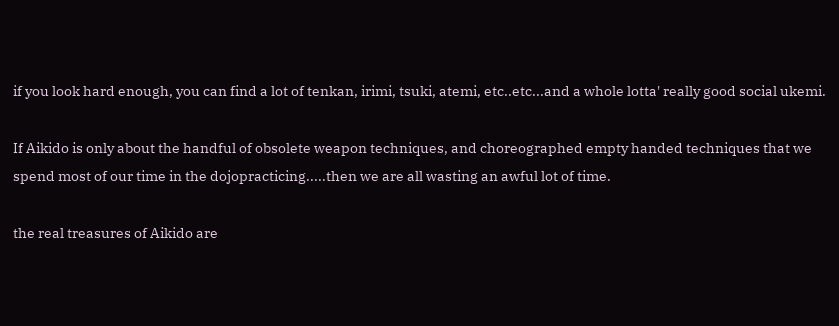if you look hard enough, you can find a lot of tenkan, irimi, tsuki, atemi, etc..etc...and a whole lotta' really good social ukemi.

If Aikido is only about the handful of obsolete weapon techniques, and choreographed empty handed techniques that we spend most of our time in the dojopracticing.....then we are all wasting an awful lot of time.

the real treasures of Aikido are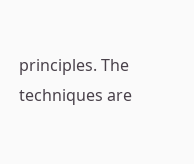principles. The techniques are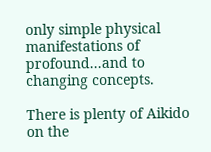only simple physical manifestations of profound...and to changing concepts.

There is plenty of Aikido on the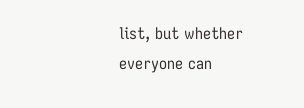list, but whether everyone can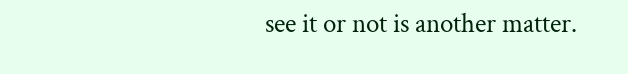see it or not is another matter.